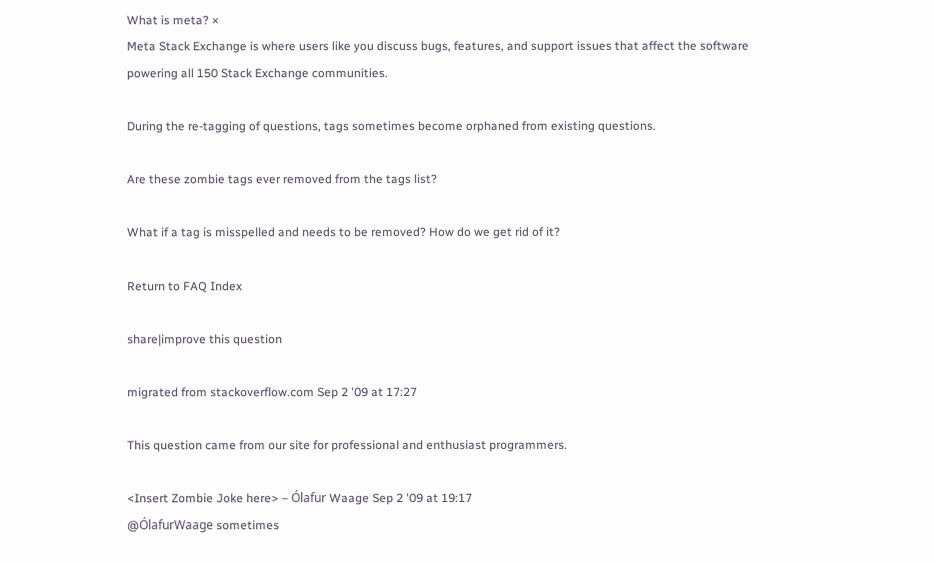What is meta? ×
Meta Stack Exchange is where users like you discuss bugs, features, and support issues that affect the software powering all 150 Stack Exchange communities.

During the re-tagging of questions, tags sometimes become orphaned from existing questions.

Are these zombie tags ever removed from the tags list?

What if a tag is misspelled and needs to be removed? How do we get rid of it?

Return to FAQ Index

share|improve this question

migrated from stackoverflow.com Sep 2 '09 at 17:27

This question came from our site for professional and enthusiast programmers.

<Insert Zombie Joke here> – Ólafur Waage Sep 2 '09 at 19:17
@ÓlafurWaage sometimes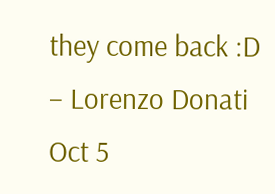they come back :D – Lorenzo Donati Oct 5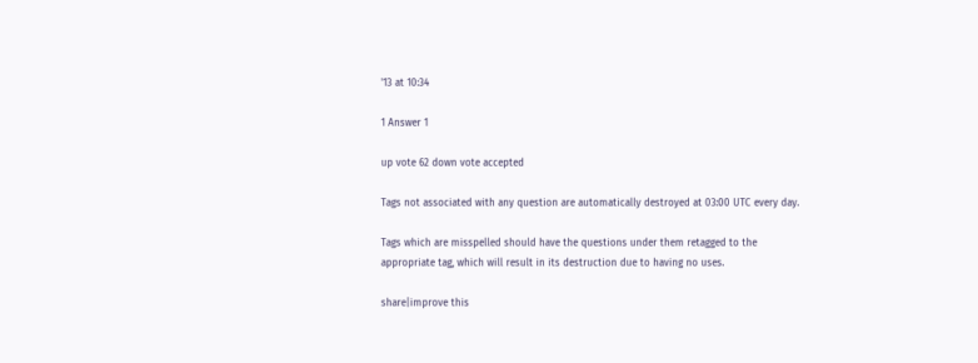'13 at 10:34

1 Answer 1

up vote 62 down vote accepted

Tags not associated with any question are automatically destroyed at 03:00 UTC every day.

Tags which are misspelled should have the questions under them retagged to the appropriate tag, which will result in its destruction due to having no uses.

share|improve this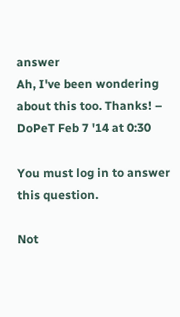answer
Ah, I've been wondering about this too. Thanks! – DoPeT Feb 7 '14 at 0:30

You must log in to answer this question.

Not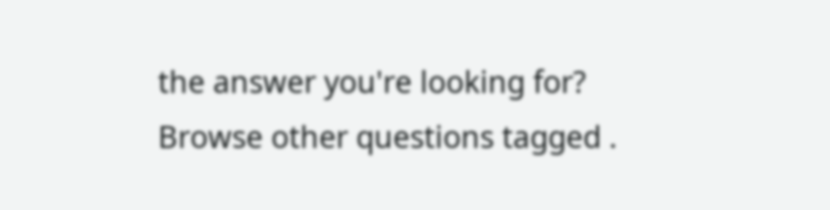the answer you're looking for? Browse other questions tagged .